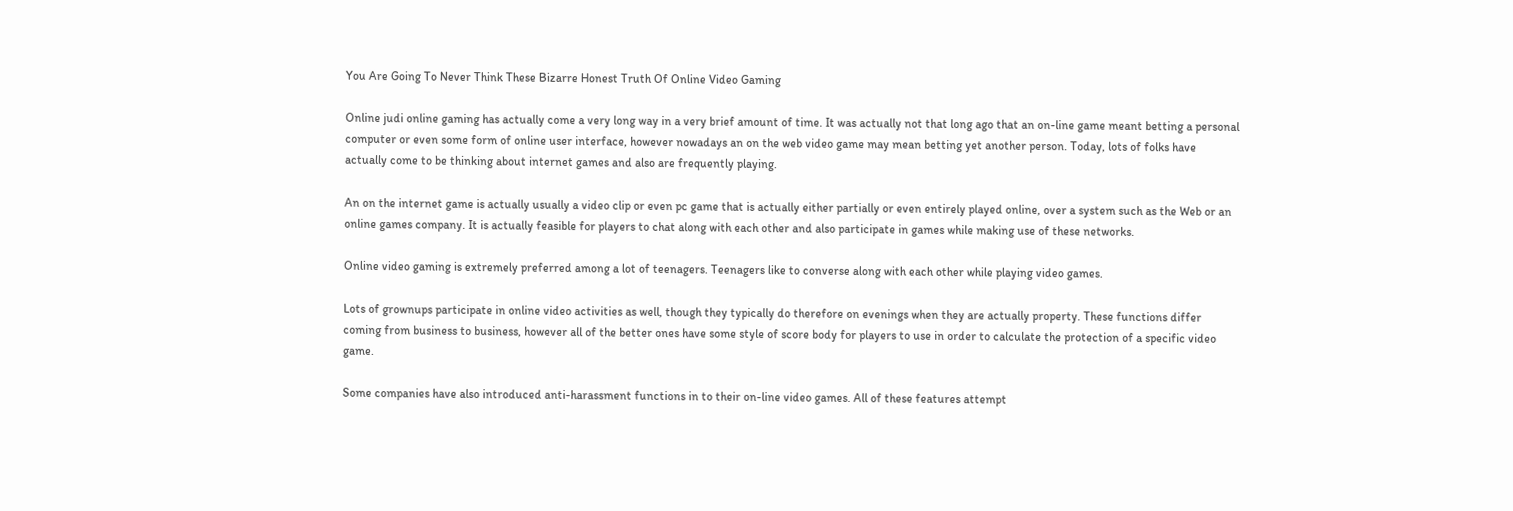You Are Going To Never Think These Bizarre Honest Truth Of Online Video Gaming

Online judi online gaming has actually come a very long way in a very brief amount of time. It was actually not that long ago that an on-line game meant betting a personal computer or even some form of online user interface, however nowadays an on the web video game may mean betting yet another person. Today, lots of folks have actually come to be thinking about internet games and also are frequently playing.

An on the internet game is actually usually a video clip or even pc game that is actually either partially or even entirely played online, over a system such as the Web or an online games company. It is actually feasible for players to chat along with each other and also participate in games while making use of these networks.

Online video gaming is extremely preferred among a lot of teenagers. Teenagers like to converse along with each other while playing video games.

Lots of grownups participate in online video activities as well, though they typically do therefore on evenings when they are actually property. These functions differ coming from business to business, however all of the better ones have some style of score body for players to use in order to calculate the protection of a specific video game.

Some companies have also introduced anti-harassment functions in to their on-line video games. All of these features attempt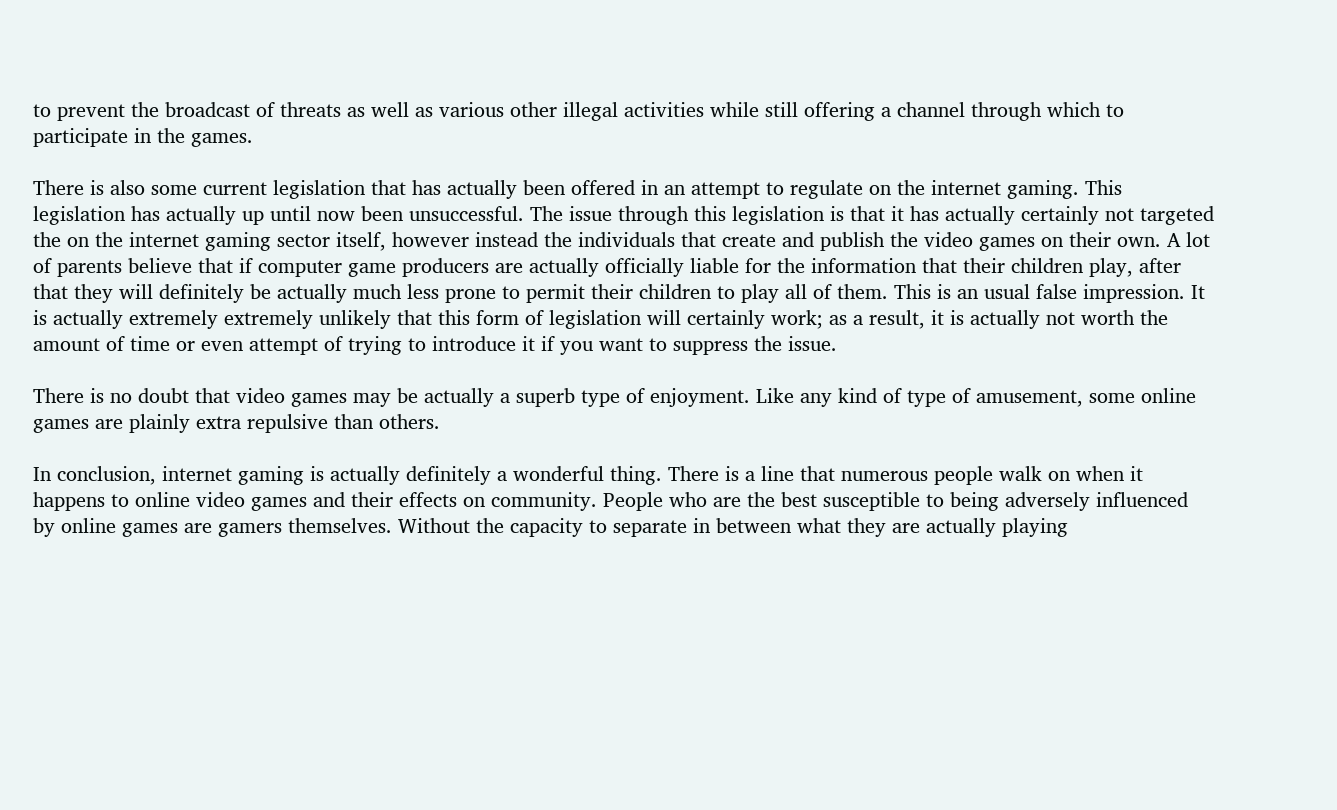to prevent the broadcast of threats as well as various other illegal activities while still offering a channel through which to participate in the games.

There is also some current legislation that has actually been offered in an attempt to regulate on the internet gaming. This legislation has actually up until now been unsuccessful. The issue through this legislation is that it has actually certainly not targeted the on the internet gaming sector itself, however instead the individuals that create and publish the video games on their own. A lot of parents believe that if computer game producers are actually officially liable for the information that their children play, after that they will definitely be actually much less prone to permit their children to play all of them. This is an usual false impression. It is actually extremely extremely unlikely that this form of legislation will certainly work; as a result, it is actually not worth the amount of time or even attempt of trying to introduce it if you want to suppress the issue.

There is no doubt that video games may be actually a superb type of enjoyment. Like any kind of type of amusement, some online games are plainly extra repulsive than others.

In conclusion, internet gaming is actually definitely a wonderful thing. There is a line that numerous people walk on when it happens to online video games and their effects on community. People who are the best susceptible to being adversely influenced by online games are gamers themselves. Without the capacity to separate in between what they are actually playing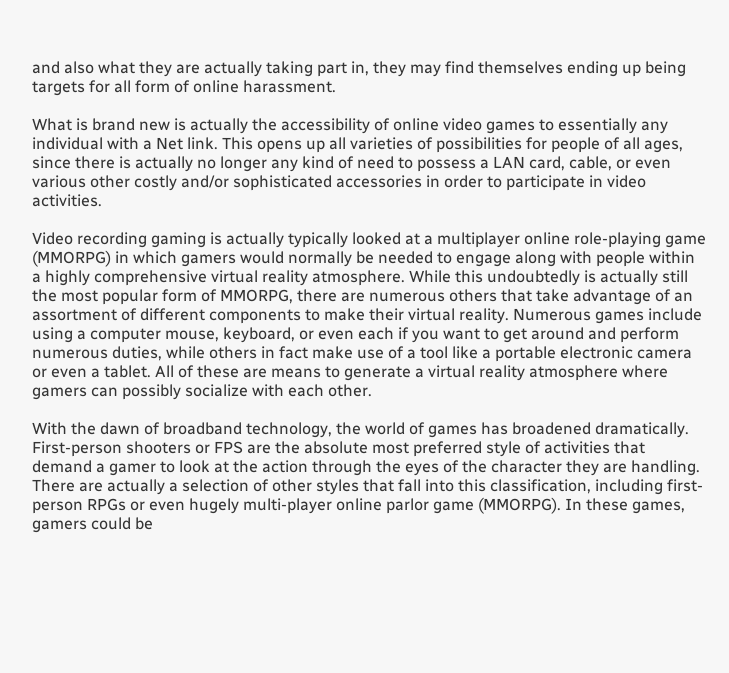and also what they are actually taking part in, they may find themselves ending up being targets for all form of online harassment.

What is brand new is actually the accessibility of online video games to essentially any individual with a Net link. This opens up all varieties of possibilities for people of all ages, since there is actually no longer any kind of need to possess a LAN card, cable, or even various other costly and/or sophisticated accessories in order to participate in video activities.

Video recording gaming is actually typically looked at a multiplayer online role-playing game (MMORPG) in which gamers would normally be needed to engage along with people within a highly comprehensive virtual reality atmosphere. While this undoubtedly is actually still the most popular form of MMORPG, there are numerous others that take advantage of an assortment of different components to make their virtual reality. Numerous games include using a computer mouse, keyboard, or even each if you want to get around and perform numerous duties, while others in fact make use of a tool like a portable electronic camera or even a tablet. All of these are means to generate a virtual reality atmosphere where gamers can possibly socialize with each other.

With the dawn of broadband technology, the world of games has broadened dramatically. First-person shooters or FPS are the absolute most preferred style of activities that demand a gamer to look at the action through the eyes of the character they are handling. There are actually a selection of other styles that fall into this classification, including first-person RPGs or even hugely multi-player online parlor game (MMORPG). In these games, gamers could be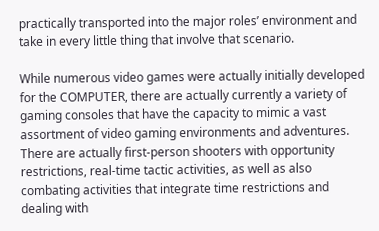practically transported into the major roles’ environment and take in every little thing that involve that scenario.

While numerous video games were actually initially developed for the COMPUTER, there are actually currently a variety of gaming consoles that have the capacity to mimic a vast assortment of video gaming environments and adventures. There are actually first-person shooters with opportunity restrictions, real-time tactic activities, as well as also combating activities that integrate time restrictions and dealing with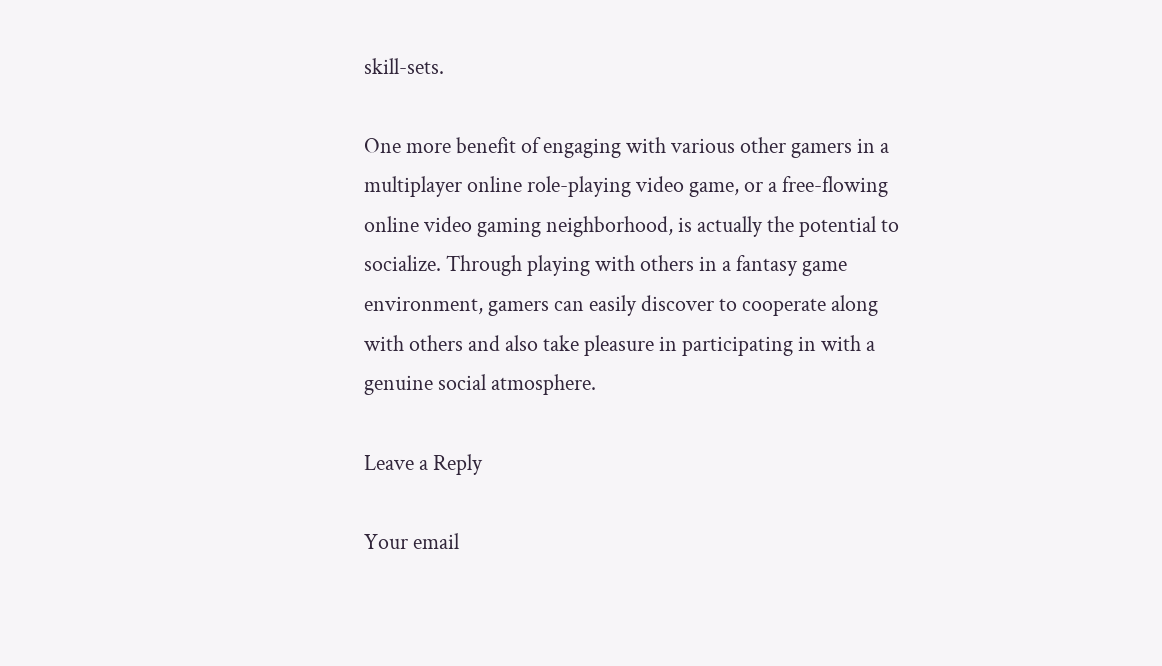skill-sets.

One more benefit of engaging with various other gamers in a multiplayer online role-playing video game, or a free-flowing online video gaming neighborhood, is actually the potential to socialize. Through playing with others in a fantasy game environment, gamers can easily discover to cooperate along with others and also take pleasure in participating in with a genuine social atmosphere.

Leave a Reply

Your email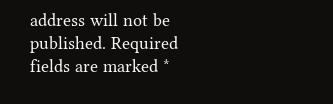address will not be published. Required fields are marked *